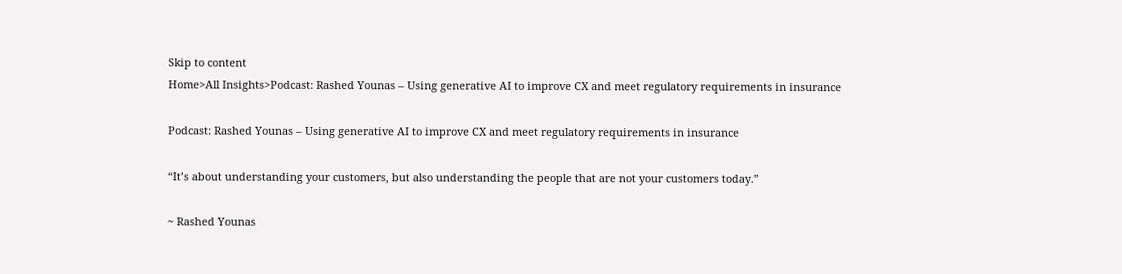Skip to content
Home>All Insights>Podcast: Rashed Younas – Using generative AI to improve CX and meet regulatory requirements in insurance

Podcast: Rashed Younas – Using generative AI to improve CX and meet regulatory requirements in insurance

“It’s about understanding your customers, but also understanding the people that are not your customers today.”

~ Rashed Younas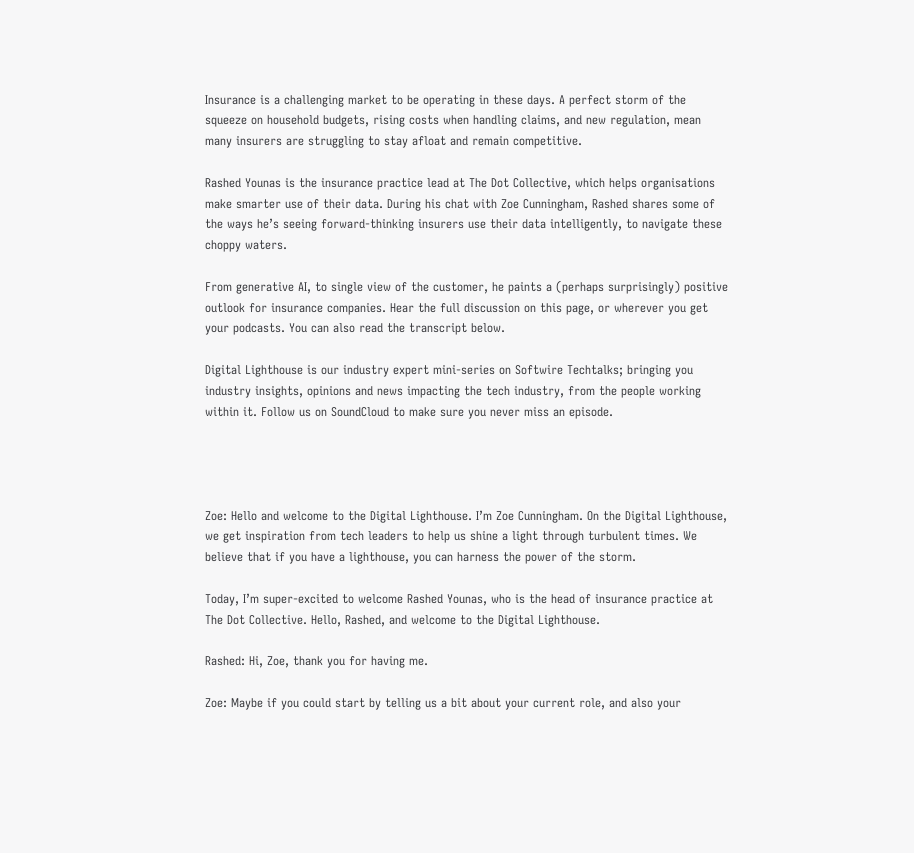Insurance is a challenging market to be operating in these days. A perfect storm of the squeeze on household budgets, rising costs when handling claims, and new regulation, mean many insurers are struggling to stay afloat and remain competitive.

Rashed Younas is the insurance practice lead at The Dot Collective, which helps organisations make smarter use of their data. During his chat with Zoe Cunningham, Rashed shares some of the ways he’s seeing forward-thinking insurers use their data intelligently, to navigate these choppy waters.

From generative AI, to single view of the customer, he paints a (perhaps surprisingly) positive outlook for insurance companies. Hear the full discussion on this page, or wherever you get your podcasts. You can also read the transcript below.

Digital Lighthouse is our industry expert mini-series on Softwire Techtalks; bringing you industry insights, opinions and news impacting the tech industry, from the people working within it. Follow us on SoundCloud to make sure you never miss an episode.




Zoe: Hello and welcome to the Digital Lighthouse. I’m Zoe Cunningham. On the Digital Lighthouse, we get inspiration from tech leaders to help us shine a light through turbulent times. We believe that if you have a lighthouse, you can harness the power of the storm.

Today, I’m super-excited to welcome Rashed Younas, who is the head of insurance practice at The Dot Collective. Hello, Rashed, and welcome to the Digital Lighthouse.

Rashed: Hi, Zoe, thank you for having me.

Zoe: Maybe if you could start by telling us a bit about your current role, and also your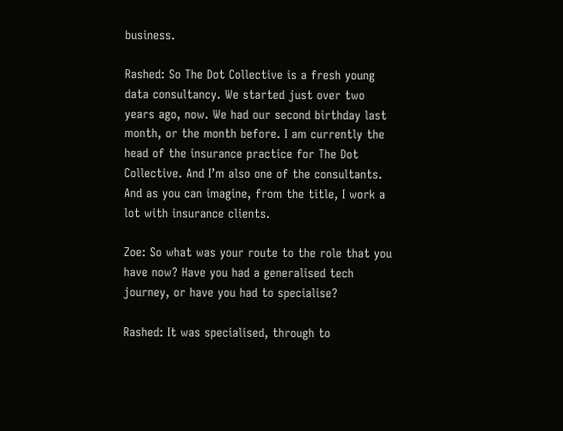business.

Rashed: So The Dot Collective is a fresh young data consultancy. We started just over two years ago, now. We had our second birthday last month, or the month before. I am currently the head of the insurance practice for The Dot Collective. And I’m also one of the consultants. And as you can imagine, from the title, I work a lot with insurance clients.

Zoe: So what was your route to the role that you have now? Have you had a generalised tech journey, or have you had to specialise?

Rashed: It was specialised, through to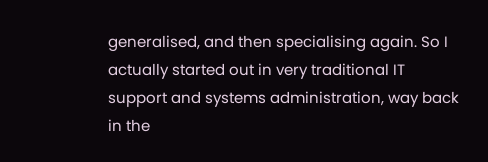generalised, and then specialising again. So I actually started out in very traditional IT support and systems administration, way back in the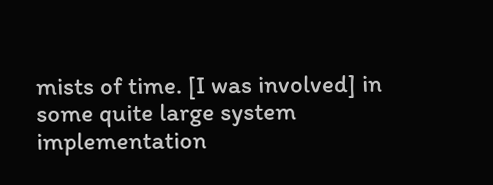mists of time. [I was involved] in some quite large system implementation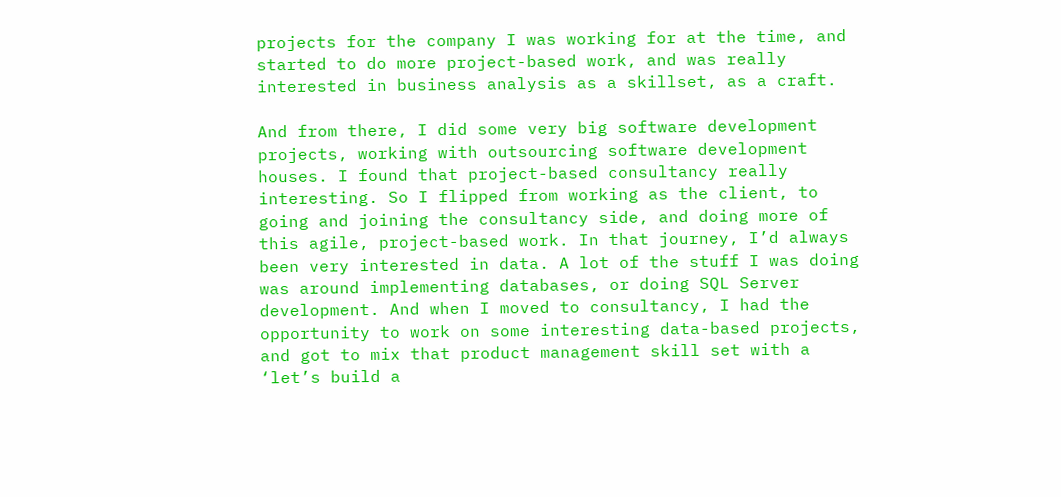projects for the company I was working for at the time, and started to do more project-based work, and was really interested in business analysis as a skillset, as a craft.

And from there, I did some very big software development projects, working with outsourcing software development houses. I found that project-based consultancy really interesting. So I flipped from working as the client, to going and joining the consultancy side, and doing more of this agile, project-based work. In that journey, I’d always been very interested in data. A lot of the stuff I was doing was around implementing databases, or doing SQL Server development. And when I moved to consultancy, I had the opportunity to work on some interesting data-based projects, and got to mix that product management skill set with a ‘let’s build a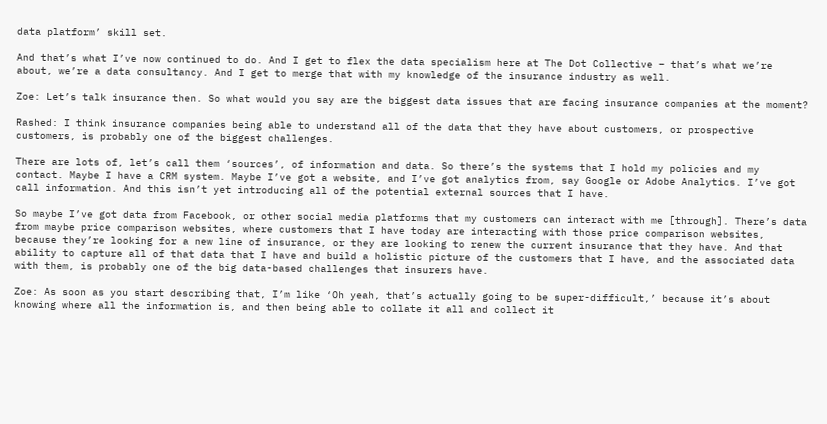data platform’ skill set.

And that’s what I’ve now continued to do. And I get to flex the data specialism here at The Dot Collective – that’s what we’re about, we’re a data consultancy. And I get to merge that with my knowledge of the insurance industry as well.

Zoe: Let’s talk insurance then. So what would you say are the biggest data issues that are facing insurance companies at the moment?

Rashed: I think insurance companies being able to understand all of the data that they have about customers, or prospective customers, is probably one of the biggest challenges.

There are lots of, let’s call them ‘sources’, of information and data. So there’s the systems that I hold my policies and my contact. Maybe I have a CRM system. Maybe I’ve got a website, and I’ve got analytics from, say Google or Adobe Analytics. I’ve got call information. And this isn’t yet introducing all of the potential external sources that I have.

So maybe I’ve got data from Facebook, or other social media platforms that my customers can interact with me [through]. There’s data from maybe price comparison websites, where customers that I have today are interacting with those price comparison websites, because they’re looking for a new line of insurance, or they are looking to renew the current insurance that they have. And that ability to capture all of that data that I have and build a holistic picture of the customers that I have, and the associated data with them, is probably one of the big data-based challenges that insurers have.

Zoe: As soon as you start describing that, I’m like ‘Oh yeah, that’s actually going to be super-difficult,’ because it’s about knowing where all the information is, and then being able to collate it all and collect it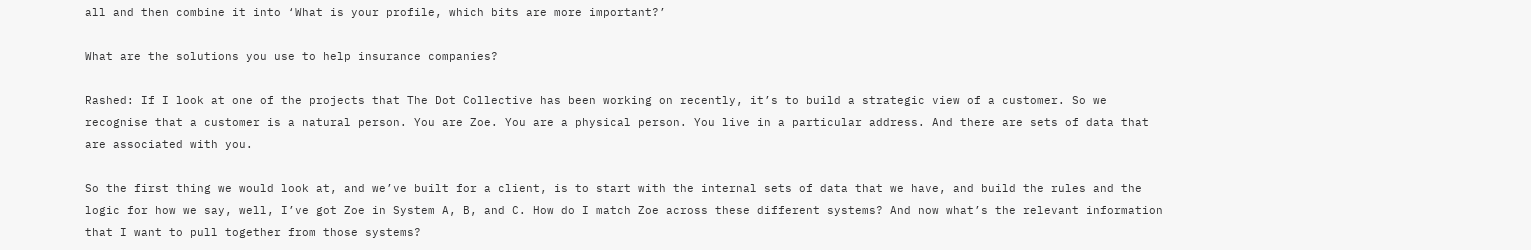all and then combine it into ‘What is your profile, which bits are more important?’

What are the solutions you use to help insurance companies?

Rashed: If I look at one of the projects that The Dot Collective has been working on recently, it’s to build a strategic view of a customer. So we recognise that a customer is a natural person. You are Zoe. You are a physical person. You live in a particular address. And there are sets of data that are associated with you.

So the first thing we would look at, and we’ve built for a client, is to start with the internal sets of data that we have, and build the rules and the logic for how we say, well, I’ve got Zoe in System A, B, and C. How do I match Zoe across these different systems? And now what’s the relevant information that I want to pull together from those systems?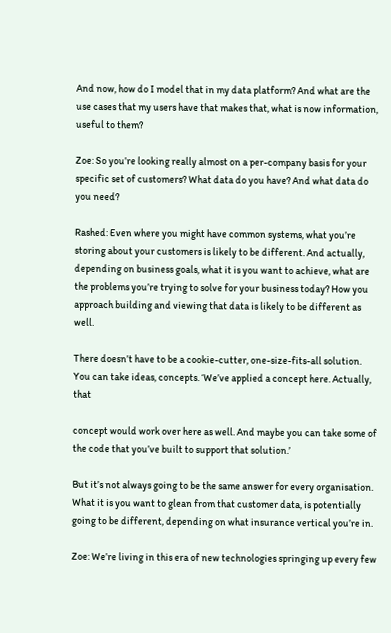And now, how do I model that in my data platform? And what are the use cases that my users have that makes that, what is now information, useful to them?

Zoe: So you’re looking really almost on a per-company basis for your specific set of customers? What data do you have? And what data do you need?

Rashed: Even where you might have common systems, what you’re storing about your customers is likely to be different. And actually, depending on business goals, what it is you want to achieve, what are the problems you’re trying to solve for your business today? How you approach building and viewing that data is likely to be different as well.

There doesn’t have to be a cookie-cutter, one-size-fits-all solution. You can take ideas, concepts. ‘We’ve applied a concept here. Actually, that

concept would work over here as well. And maybe you can take some of the code that you’ve built to support that solution.’

But it’s not always going to be the same answer for every organisation. What it is you want to glean from that customer data, is potentially going to be different, depending on what insurance vertical you’re in.

Zoe: We’re living in this era of new technologies springing up every few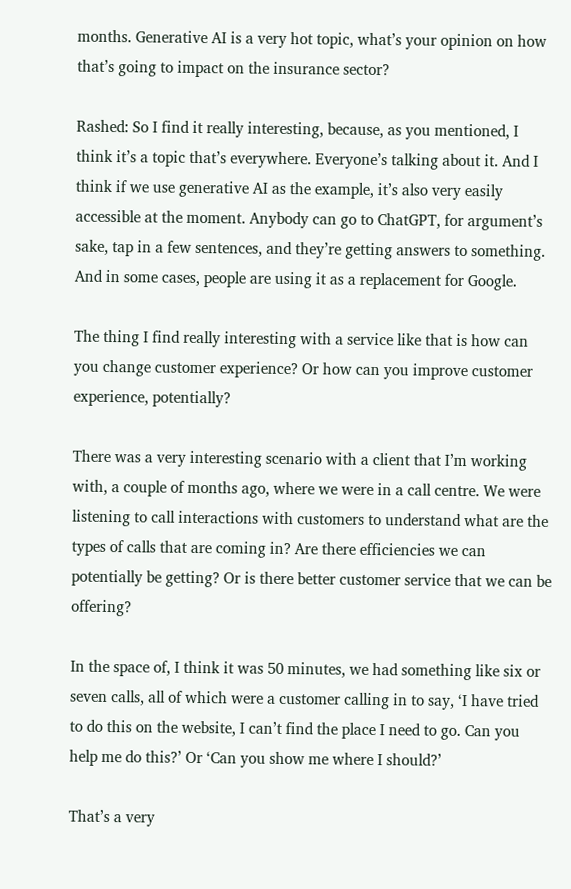months. Generative AI is a very hot topic, what’s your opinion on how that’s going to impact on the insurance sector?

Rashed: So I find it really interesting, because, as you mentioned, I think it’s a topic that’s everywhere. Everyone’s talking about it. And I think if we use generative AI as the example, it’s also very easily accessible at the moment. Anybody can go to ChatGPT, for argument’s sake, tap in a few sentences, and they’re getting answers to something. And in some cases, people are using it as a replacement for Google.

The thing I find really interesting with a service like that is how can you change customer experience? Or how can you improve customer experience, potentially?

There was a very interesting scenario with a client that I’m working with, a couple of months ago, where we were in a call centre. We were listening to call interactions with customers to understand what are the types of calls that are coming in? Are there efficiencies we can potentially be getting? Or is there better customer service that we can be offering?

In the space of, I think it was 50 minutes, we had something like six or seven calls, all of which were a customer calling in to say, ‘I have tried to do this on the website, I can’t find the place I need to go. Can you help me do this?’ Or ‘Can you show me where I should?’

That’s a very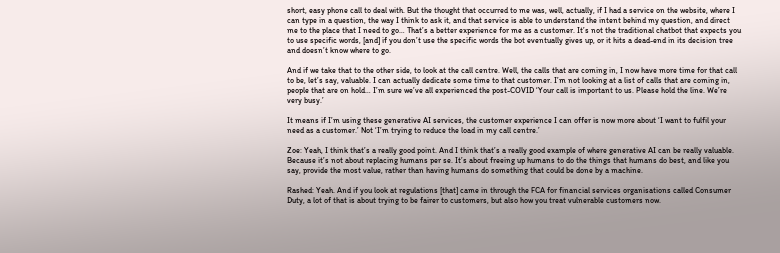short, easy phone call to deal with. But the thought that occurred to me was, well, actually, if I had a service on the website, where I can type in a question, the way I think to ask it, and that service is able to understand the intent behind my question, and direct me to the place that I need to go… That’s a better experience for me as a customer. It’s not the traditional chatbot that expects you to use specific words, [and] if you don’t use the specific words the bot eventually gives up, or it hits a dead-end in its decision tree and doesn’t know where to go.

And if we take that to the other side, to look at the call centre. Well, the calls that are coming in, I now have more time for that call to be, let’s say, valuable. I can actually dedicate some time to that customer. I’m not looking at a list of calls that are coming in, people that are on hold… I’m sure we’ve all experienced the post-COVID ‘Your call is important to us. Please hold the line. We’re very busy.’

It means if I’m using these generative AI services, the customer experience I can offer is now more about ‘I want to fulfil your need as a customer.’ Not ‘I’m trying to reduce the load in my call centre.’

Zoe: Yeah, I think that’s a really good point. And I think that’s a really good example of where generative AI can be really valuable. Because it’s not about replacing humans per se. It’s about freeing up humans to do the things that humans do best, and like you say, provide the most value, rather than having humans do something that could be done by a machine.

Rashed: Yeah. And if you look at regulations [that] came in through the FCA for financial services organisations called Consumer Duty, a lot of that is about trying to be fairer to customers, but also how you treat vulnerable customers now.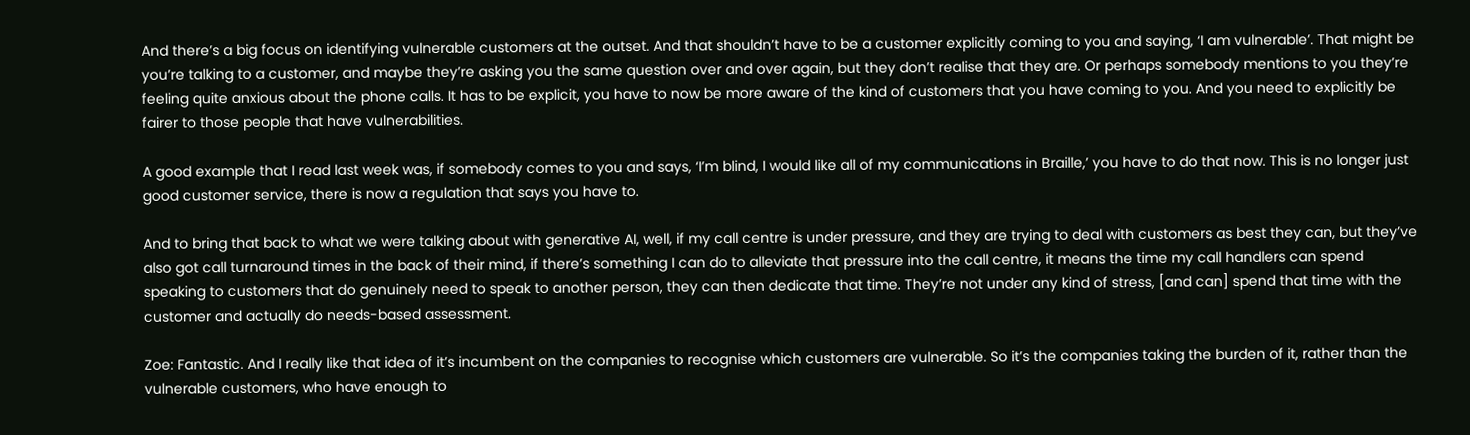And there’s a big focus on identifying vulnerable customers at the outset. And that shouldn’t have to be a customer explicitly coming to you and saying, ‘I am vulnerable’. That might be you’re talking to a customer, and maybe they’re asking you the same question over and over again, but they don’t realise that they are. Or perhaps somebody mentions to you they’re feeling quite anxious about the phone calls. It has to be explicit, you have to now be more aware of the kind of customers that you have coming to you. And you need to explicitly be fairer to those people that have vulnerabilities.

A good example that I read last week was, if somebody comes to you and says, ‘I’m blind, I would like all of my communications in Braille,’ you have to do that now. This is no longer just good customer service, there is now a regulation that says you have to.

And to bring that back to what we were talking about with generative AI, well, if my call centre is under pressure, and they are trying to deal with customers as best they can, but they’ve also got call turnaround times in the back of their mind, if there’s something I can do to alleviate that pressure into the call centre, it means the time my call handlers can spend speaking to customers that do genuinely need to speak to another person, they can then dedicate that time. They’re not under any kind of stress, [and can] spend that time with the customer and actually do needs-based assessment.

Zoe: Fantastic. And I really like that idea of it’s incumbent on the companies to recognise which customers are vulnerable. So it’s the companies taking the burden of it, rather than the vulnerable customers, who have enough to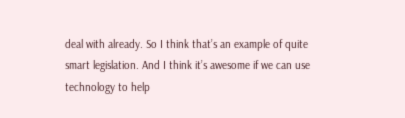deal with already. So I think that’s an example of quite smart legislation. And I think it’s awesome if we can use technology to help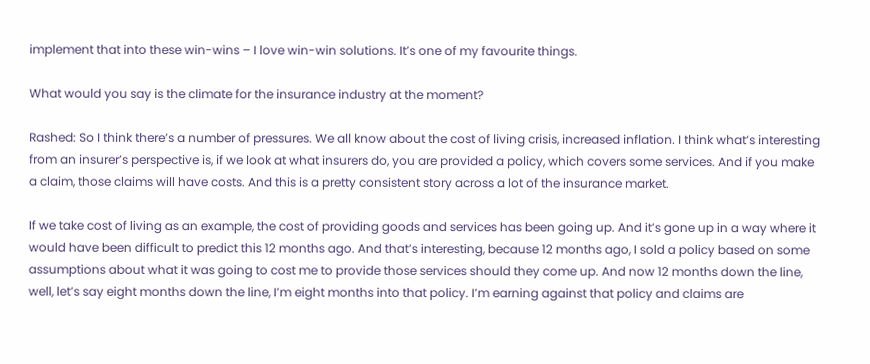implement that into these win-wins – I love win-win solutions. It’s one of my favourite things.

What would you say is the climate for the insurance industry at the moment?

Rashed: So I think there’s a number of pressures. We all know about the cost of living crisis, increased inflation. I think what’s interesting from an insurer’s perspective is, if we look at what insurers do, you are provided a policy, which covers some services. And if you make a claim, those claims will have costs. And this is a pretty consistent story across a lot of the insurance market.

If we take cost of living as an example, the cost of providing goods and services has been going up. And it’s gone up in a way where it would have been difficult to predict this 12 months ago. And that’s interesting, because 12 months ago, I sold a policy based on some assumptions about what it was going to cost me to provide those services should they come up. And now 12 months down the line, well, let’s say eight months down the line, I’m eight months into that policy. I’m earning against that policy and claims are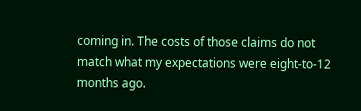coming in. The costs of those claims do not match what my expectations were eight-to-12 months ago.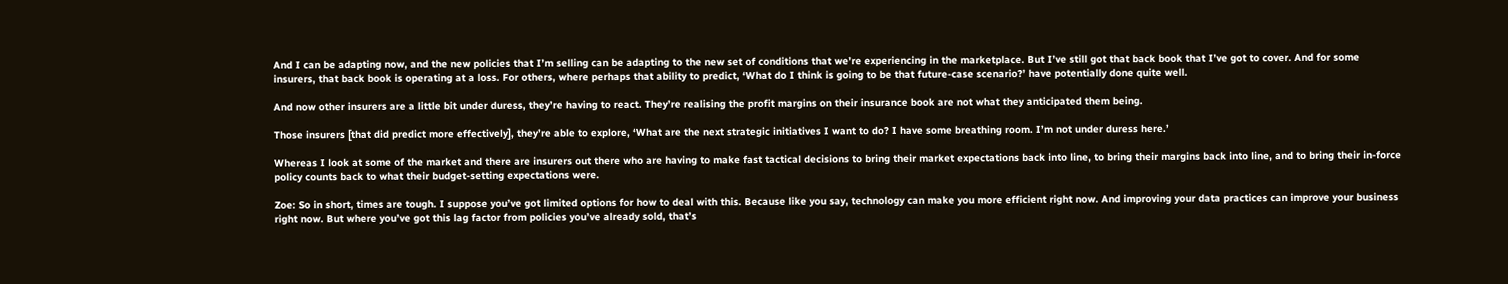And I can be adapting now, and the new policies that I’m selling can be adapting to the new set of conditions that we’re experiencing in the marketplace. But I’ve still got that back book that I’ve got to cover. And for some insurers, that back book is operating at a loss. For others, where perhaps that ability to predict, ‘What do I think is going to be that future-case scenario?’ have potentially done quite well.

And now other insurers are a little bit under duress, they’re having to react. They’re realising the profit margins on their insurance book are not what they anticipated them being.

Those insurers [that did predict more effectively], they’re able to explore, ‘What are the next strategic initiatives I want to do? I have some breathing room. I’m not under duress here.’

Whereas I look at some of the market and there are insurers out there who are having to make fast tactical decisions to bring their market expectations back into line, to bring their margins back into line, and to bring their in-force policy counts back to what their budget-setting expectations were.

Zoe: So in short, times are tough. I suppose you’ve got limited options for how to deal with this. Because like you say, technology can make you more efficient right now. And improving your data practices can improve your business right now. But where you’ve got this lag factor from policies you’ve already sold, that’s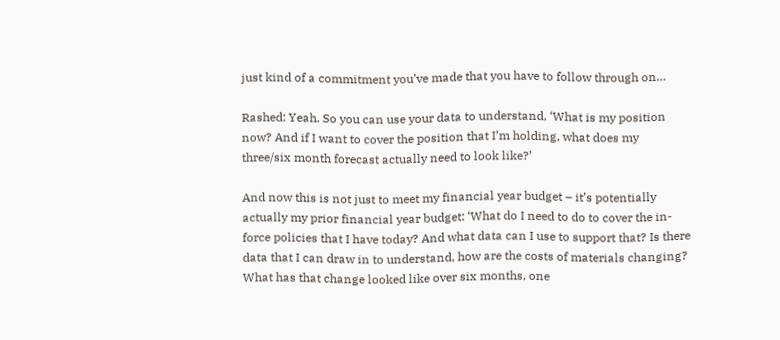just kind of a commitment you’ve made that you have to follow through on…

Rashed: Yeah. So you can use your data to understand, ‘What is my position now? And if I want to cover the position that I’m holding, what does my three/six month forecast actually need to look like?’

And now this is not just to meet my financial year budget – it’s potentially actually my prior financial year budget: ‘What do I need to do to cover the in-force policies that I have today? And what data can I use to support that? Is there data that I can draw in to understand, how are the costs of materials changing? What has that change looked like over six months, one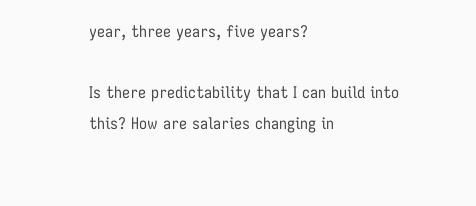year, three years, five years?

Is there predictability that I can build into this? How are salaries changing in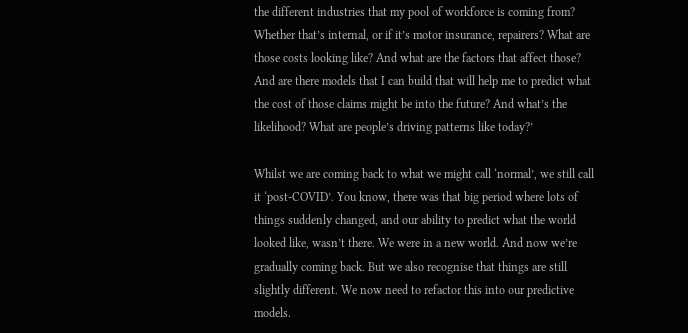the different industries that my pool of workforce is coming from? Whether that’s internal, or if it’s motor insurance, repairers? What are those costs looking like? And what are the factors that affect those? And are there models that I can build that will help me to predict what the cost of those claims might be into the future? And what’s the likelihood? What are people’s driving patterns like today?’

Whilst we are coming back to what we might call ‘normal’, we still call it ‘post-COVID’. You know, there was that big period where lots of things suddenly changed, and our ability to predict what the world looked like, wasn’t there. We were in a new world. And now we’re gradually coming back. But we also recognise that things are still slightly different. We now need to refactor this into our predictive models.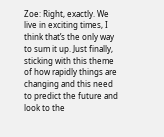Zoe: Right, exactly. We live in exciting times, I think that’s the only way to sum it up. Just finally, sticking with this theme of how rapidly things are changing and this need to predict the future and look to the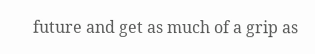future and get as much of a grip as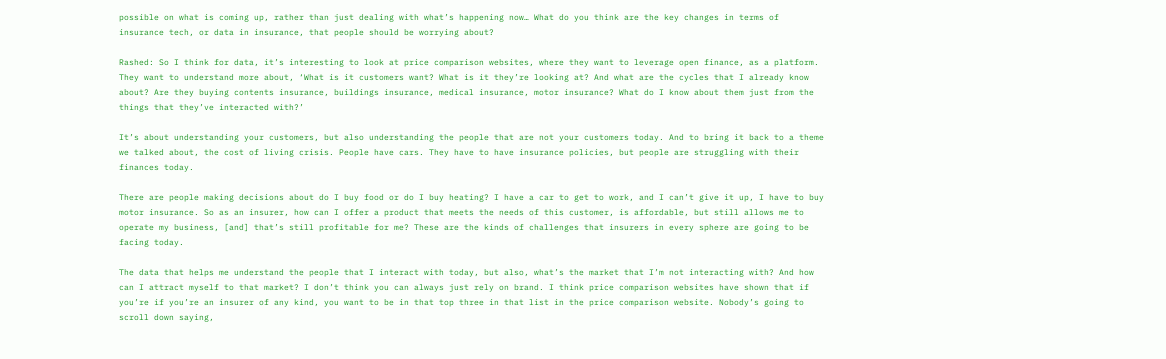possible on what is coming up, rather than just dealing with what’s happening now… What do you think are the key changes in terms of insurance tech, or data in insurance, that people should be worrying about?

Rashed: So I think for data, it’s interesting to look at price comparison websites, where they want to leverage open finance, as a platform. They want to understand more about, ‘What is it customers want? What is it they’re looking at? And what are the cycles that I already know about? Are they buying contents insurance, buildings insurance, medical insurance, motor insurance? What do I know about them just from the things that they’ve interacted with?’

It’s about understanding your customers, but also understanding the people that are not your customers today. And to bring it back to a theme we talked about, the cost of living crisis. People have cars. They have to have insurance policies, but people are struggling with their finances today.

There are people making decisions about do I buy food or do I buy heating? I have a car to get to work, and I can’t give it up, I have to buy motor insurance. So as an insurer, how can I offer a product that meets the needs of this customer, is affordable, but still allows me to operate my business, [and] that’s still profitable for me? These are the kinds of challenges that insurers in every sphere are going to be facing today.

The data that helps me understand the people that I interact with today, but also, what’s the market that I’m not interacting with? And how can I attract myself to that market? I don’t think you can always just rely on brand. I think price comparison websites have shown that if you’re if you’re an insurer of any kind, you want to be in that top three in that list in the price comparison website. Nobody’s going to scroll down saying,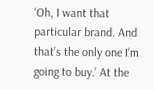‘Oh, I want that particular brand. And that’s the only one I’m going to buy.’ At the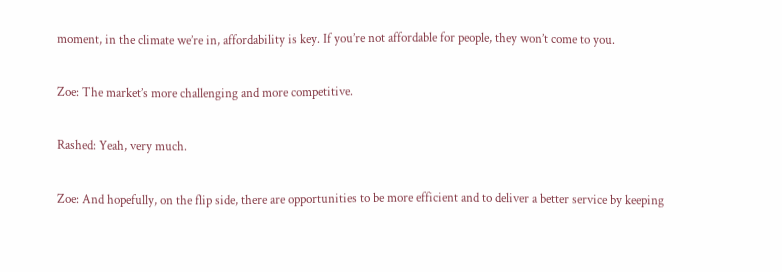moment, in the climate we’re in, affordability is key. If you’re not affordable for people, they won’t come to you.

Zoe: The market’s more challenging and more competitive.

Rashed: Yeah, very much.

Zoe: And hopefully, on the flip side, there are opportunities to be more efficient and to deliver a better service by keeping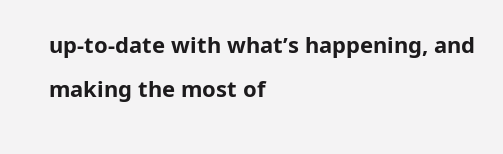up-to-date with what’s happening, and making the most of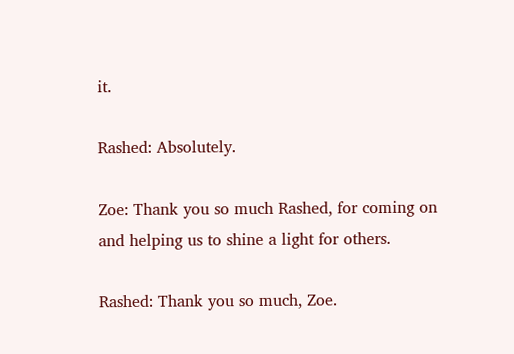it.

Rashed: Absolutely.

Zoe: Thank you so much Rashed, for coming on and helping us to shine a light for others.

Rashed: Thank you so much, Zoe.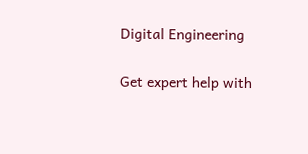Digital Engineering

Get expert help with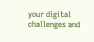your digital challenges and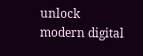unlock modern digital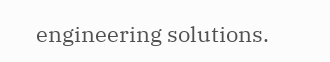engineering solutions.